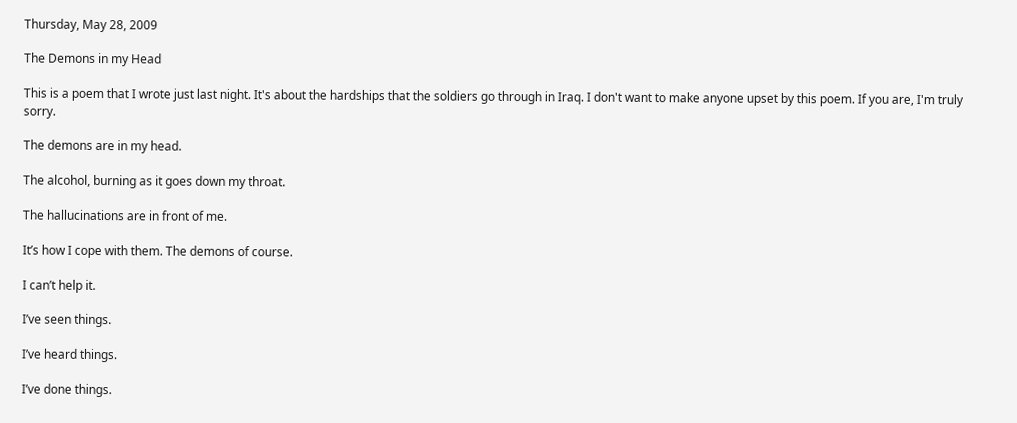Thursday, May 28, 2009

The Demons in my Head

This is a poem that I wrote just last night. It's about the hardships that the soldiers go through in Iraq. I don't want to make anyone upset by this poem. If you are, I'm truly sorry.

The demons are in my head.

The alcohol, burning as it goes down my throat.

The hallucinations are in front of me.

It’s how I cope with them. The demons of course.

I can’t help it.

I’ve seen things.

I’ve heard things.

I’ve done things.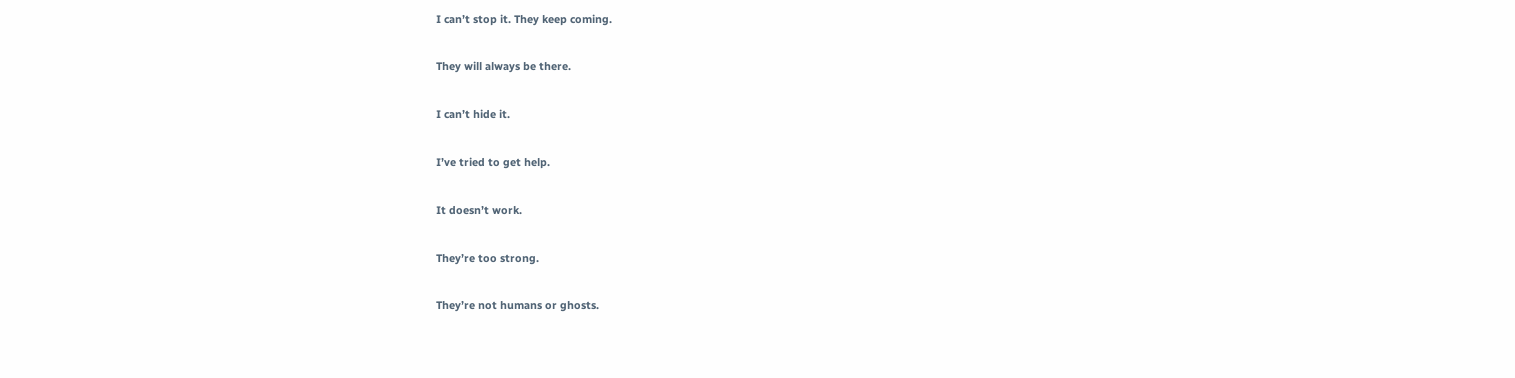I can’t stop it. They keep coming.

They will always be there.

I can’t hide it.

I’ve tried to get help.

It doesn’t work.

They’re too strong.

They’re not humans or ghosts.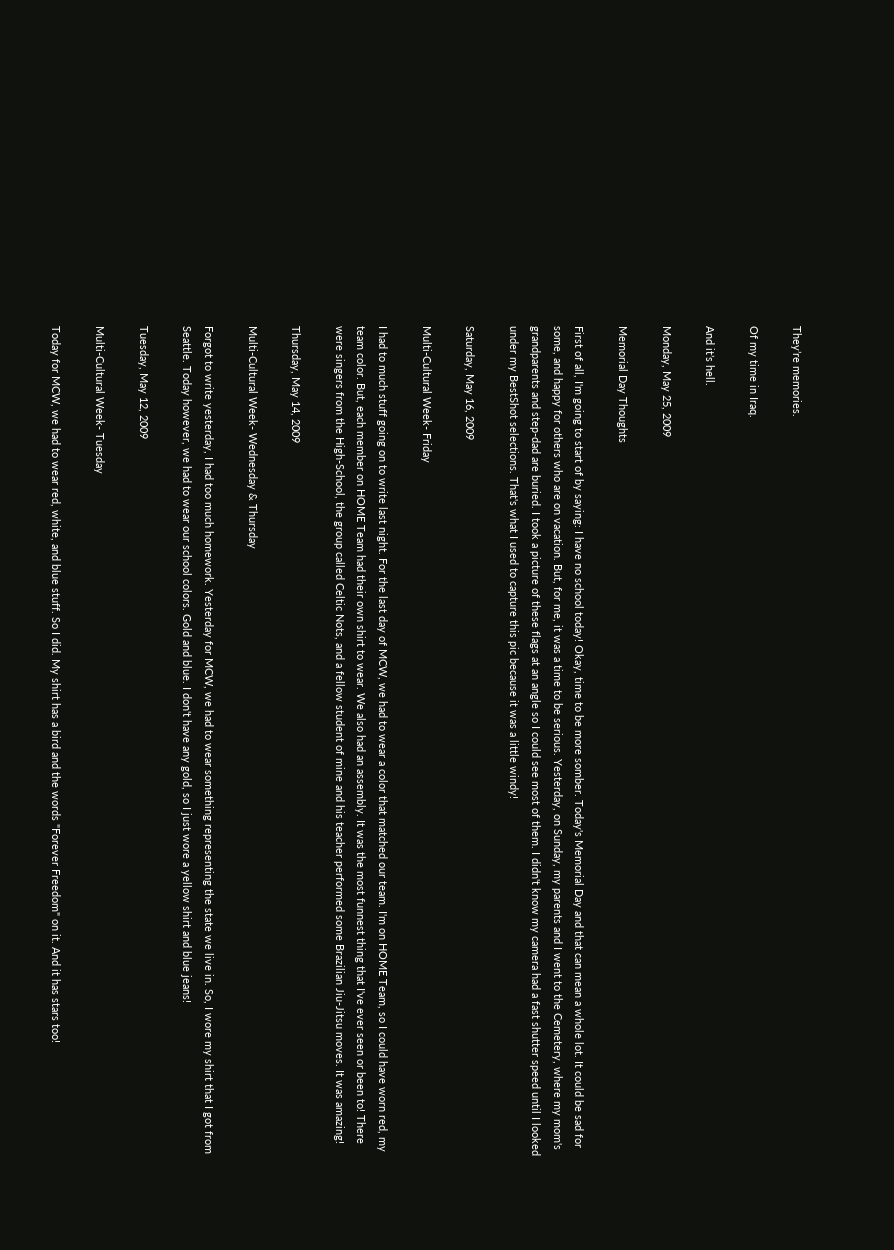They’re memories.

Of my time in Iraq.

And it’s hell.

Monday, May 25, 2009

Memorial Day Thoughts

First of all, I'm going to start of by saying: I have no school today! Okay, time to be more somber. Today's Memorial Day and that can mean a whole lot. It could be sad for some, and happy for others who are on vacation. But, for me, it was a time to be serious. Yesterday, on Sunday, my parents and I went to the Cemetery, where my mom's grandparents and step-dad are buried. I took a picture of these flags at an angle so I could see most of them. I didn't know my camera had a fast shutter speed until I looked under my BestShot selections. That's what I used to capture this pic because it was a little windy!

Saturday, May 16, 2009

Multi-Cultural Week- Friday

I had to much stuff going on to write last night. For the last day of MCW, we had to wear a color that matched our team. I'm on HOME Team, so I could have worn red, my team color. But, each member on HOME Team had their own shirt to wear. We also had an assembly. It was the most funnest thing that I've ever seen or been to! There were singers from the High-School, the group called Celtic Nots, and a fellow student of mine and his teacher performed some Brazilian Jiu-Jitsu moves. It was amazing!

Thursday, May 14, 2009

Multi-Cultural Week- Wednesday & Thursday

Forgot to write yesterday, I had too much homework. Yesterday for MCW, we had to wear something representing the state we live in. So, I wore my shirt that I got from Seattle. Today however, we had to wear our school colors. Gold and blue. I don't have any gold, so I just wore a yellow shirt and blue jeans!

Tuesday, May 12, 2009

Multi-Cultural Week- Tuesday

Today for MCW, we had to wear red, white, and blue stuff. So I did. My shirt has a bird and the words "Forever Freedom" on it. And it has stars too!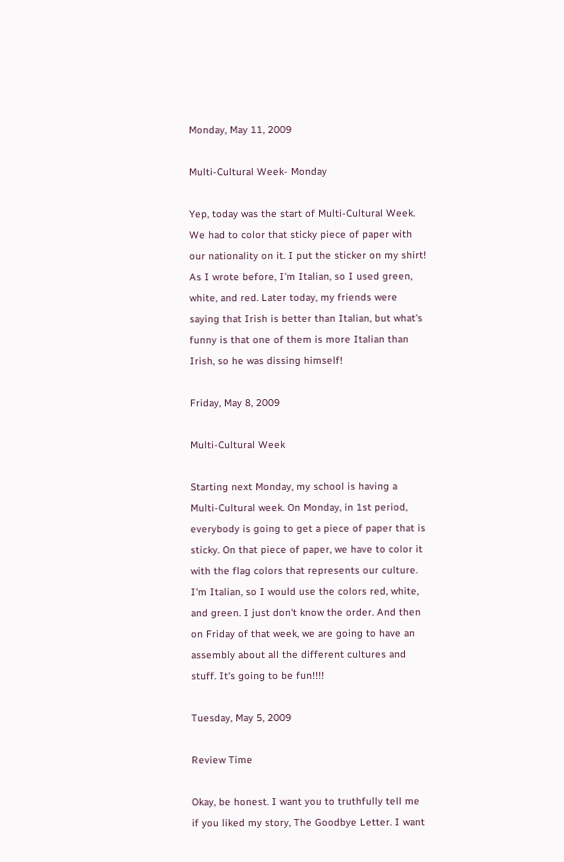Monday, May 11, 2009

Multi-Cultural Week- Monday

Yep, today was the start of Multi-Cultural Week. We had to color that sticky piece of paper with our nationality on it. I put the sticker on my shirt! As I wrote before, I'm Italian, so I used green, white, and red. Later today, my friends were saying that Irish is better than Italian, but what's funny is that one of them is more Italian than Irish, so he was dissing himself!

Friday, May 8, 2009

Multi-Cultural Week

Starting next Monday, my school is having a Multi-Cultural week. On Monday, in 1st period, everybody is going to get a piece of paper that is sticky. On that piece of paper, we have to color it with the flag colors that represents our culture. I'm Italian, so I would use the colors red, white, and green. I just don't know the order. And then on Friday of that week, we are going to have an assembly about all the different cultures and stuff. It's going to be fun!!!!

Tuesday, May 5, 2009

Review Time

Okay, be honest. I want you to truthfully tell me if you liked my story, The Goodbye Letter. I want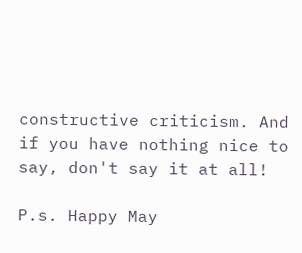constructive criticism. And if you have nothing nice to say, don't say it at all!

P.s. Happy May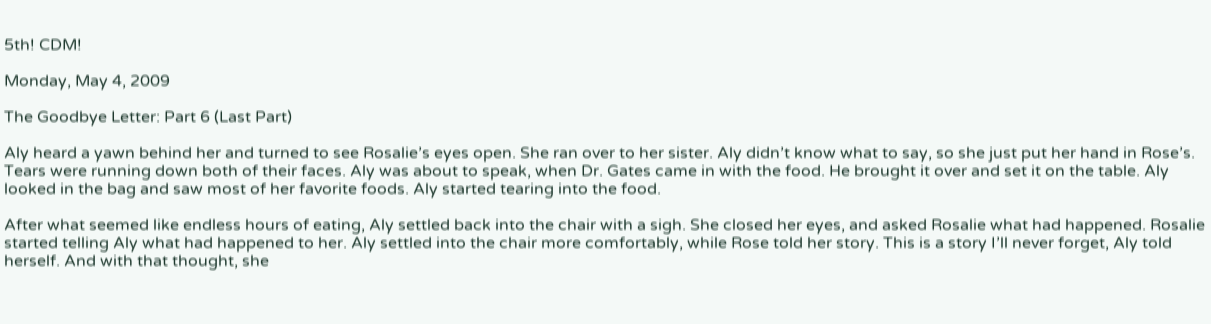5th! CDM!

Monday, May 4, 2009

The Goodbye Letter: Part 6 (Last Part)

Aly heard a yawn behind her and turned to see Rosalie’s eyes open. She ran over to her sister. Aly didn’t know what to say, so she just put her hand in Rose’s. Tears were running down both of their faces. Aly was about to speak, when Dr. Gates came in with the food. He brought it over and set it on the table. Aly looked in the bag and saw most of her favorite foods. Aly started tearing into the food.

After what seemed like endless hours of eating, Aly settled back into the chair with a sigh. She closed her eyes, and asked Rosalie what had happened. Rosalie started telling Aly what had happened to her. Aly settled into the chair more comfortably, while Rose told her story. This is a story I’ll never forget, Aly told herself. And with that thought, she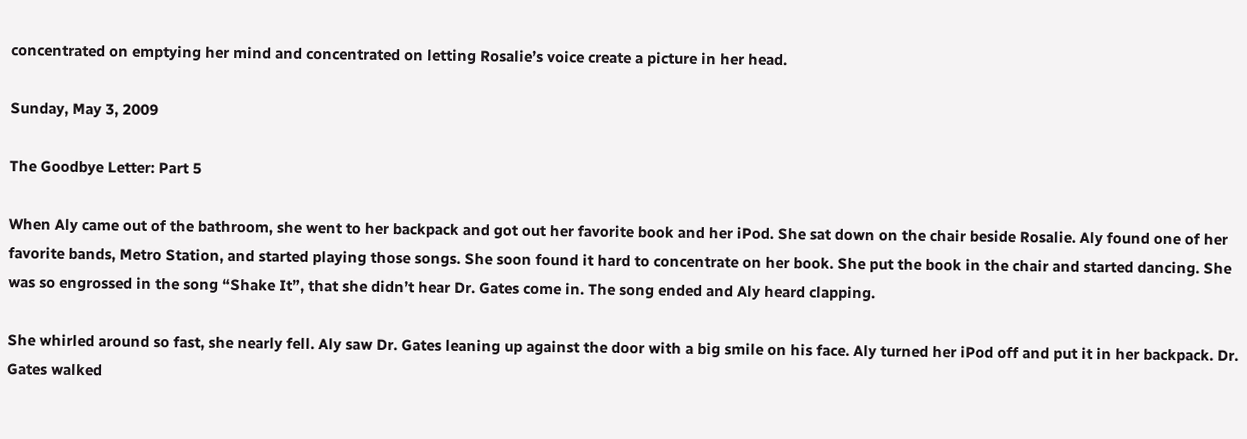concentrated on emptying her mind and concentrated on letting Rosalie’s voice create a picture in her head.

Sunday, May 3, 2009

The Goodbye Letter: Part 5

When Aly came out of the bathroom, she went to her backpack and got out her favorite book and her iPod. She sat down on the chair beside Rosalie. Aly found one of her favorite bands, Metro Station, and started playing those songs. She soon found it hard to concentrate on her book. She put the book in the chair and started dancing. She was so engrossed in the song “Shake It”, that she didn’t hear Dr. Gates come in. The song ended and Aly heard clapping.

She whirled around so fast, she nearly fell. Aly saw Dr. Gates leaning up against the door with a big smile on his face. Aly turned her iPod off and put it in her backpack. Dr. Gates walked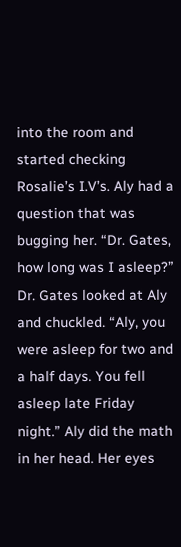into the room and started checking Rosalie’s I.V’s. Aly had a question that was bugging her. “Dr. Gates, how long was I asleep?” Dr. Gates looked at Aly and chuckled. “Aly, you were asleep for two and a half days. You fell asleep late Friday night.” Aly did the math in her head. Her eyes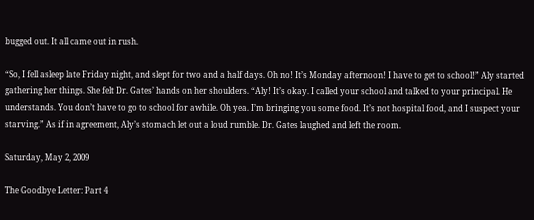bugged out. It all came out in rush.

“So, I fell asleep late Friday night, and slept for two and a half days. Oh no! It’s Monday afternoon! I have to get to school!” Aly started gathering her things. She felt Dr. Gates’ hands on her shoulders. “Aly! It’s okay. I called your school and talked to your principal. He understands. You don’t have to go to school for awhile. Oh yea. I’m bringing you some food. It’s not hospital food, and I suspect your starving.” As if in agreement, Aly’s stomach let out a loud rumble. Dr. Gates laughed and left the room.

Saturday, May 2, 2009

The Goodbye Letter: Part 4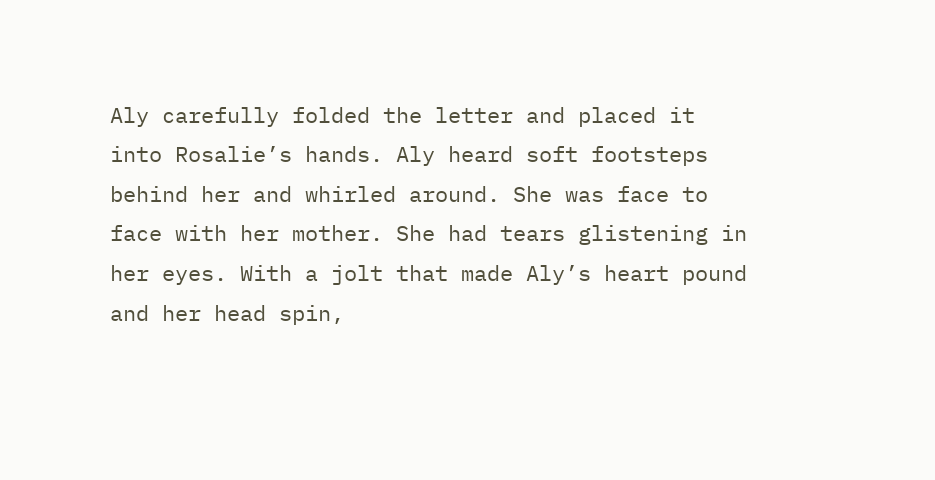Aly carefully folded the letter and placed it into Rosalie’s hands. Aly heard soft footsteps behind her and whirled around. She was face to face with her mother. She had tears glistening in her eyes. With a jolt that made Aly’s heart pound and her head spin,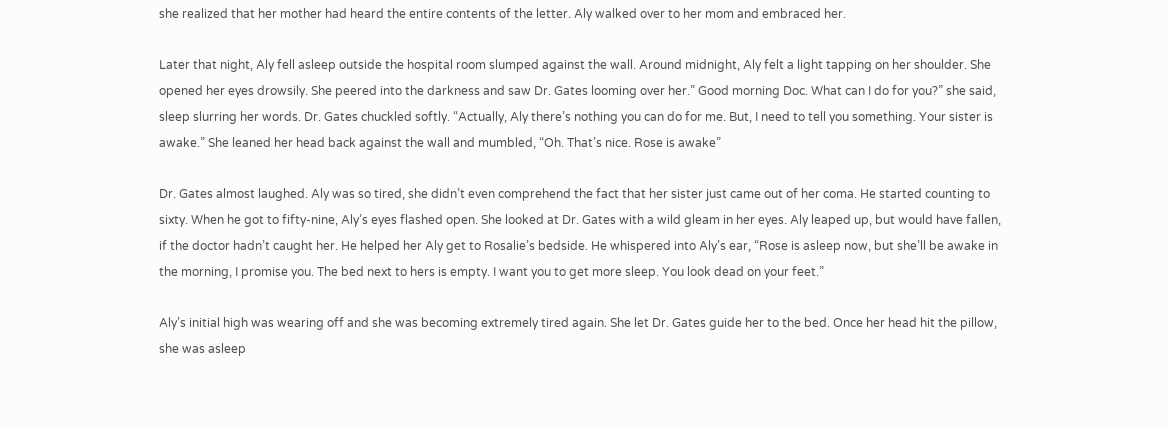she realized that her mother had heard the entire contents of the letter. Aly walked over to her mom and embraced her.

Later that night, Aly fell asleep outside the hospital room slumped against the wall. Around midnight, Aly felt a light tapping on her shoulder. She opened her eyes drowsily. She peered into the darkness and saw Dr. Gates looming over her.” Good morning Doc. What can I do for you?” she said, sleep slurring her words. Dr. Gates chuckled softly. “Actually, Aly there’s nothing you can do for me. But, I need to tell you something. Your sister is awake.” She leaned her head back against the wall and mumbled, “Oh. That’s nice. Rose is awake”

Dr. Gates almost laughed. Aly was so tired, she didn’t even comprehend the fact that her sister just came out of her coma. He started counting to sixty. When he got to fifty-nine, Aly’s eyes flashed open. She looked at Dr. Gates with a wild gleam in her eyes. Aly leaped up, but would have fallen, if the doctor hadn’t caught her. He helped her Aly get to Rosalie’s bedside. He whispered into Aly’s ear, “Rose is asleep now, but she’ll be awake in the morning, I promise you. The bed next to hers is empty. I want you to get more sleep. You look dead on your feet.”

Aly’s initial high was wearing off and she was becoming extremely tired again. She let Dr. Gates guide her to the bed. Once her head hit the pillow, she was asleep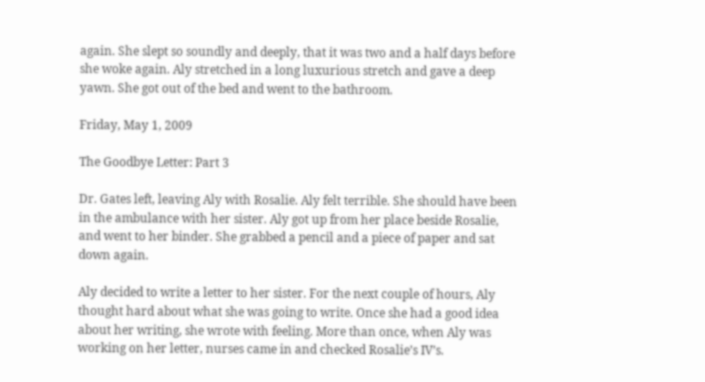again. She slept so soundly and deeply, that it was two and a half days before she woke again. Aly stretched in a long luxurious stretch and gave a deep yawn. She got out of the bed and went to the bathroom.

Friday, May 1, 2009

The Goodbye Letter: Part 3

Dr. Gates left, leaving Aly with Rosalie. Aly felt terrible. She should have been in the ambulance with her sister. Aly got up from her place beside Rosalie, and went to her binder. She grabbed a pencil and a piece of paper and sat down again.

Aly decided to write a letter to her sister. For the next couple of hours, Aly thought hard about what she was going to write. Once she had a good idea about her writing, she wrote with feeling. More than once, when Aly was working on her letter, nurses came in and checked Rosalie’s IV’s.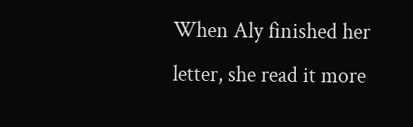When Aly finished her letter, she read it more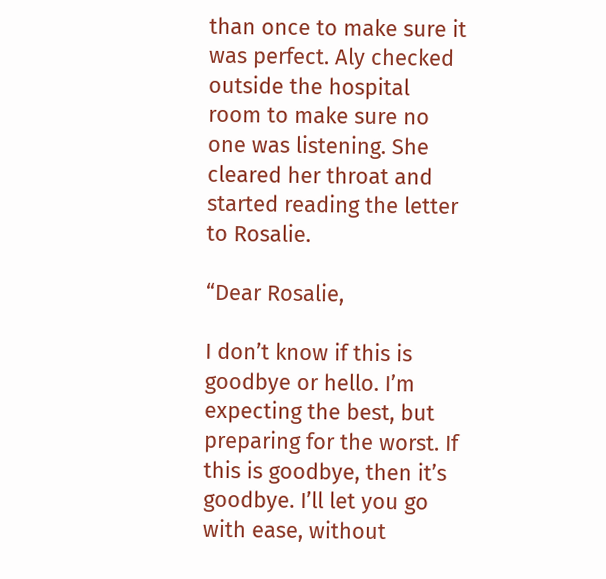than once to make sure it was perfect. Aly checked outside the hospital room to make sure no one was listening. She cleared her throat and started reading the letter to Rosalie.

“Dear Rosalie,

I don’t know if this is goodbye or hello. I’m expecting the best, but preparing for the worst. If this is goodbye, then it’s goodbye. I’ll let you go with ease, without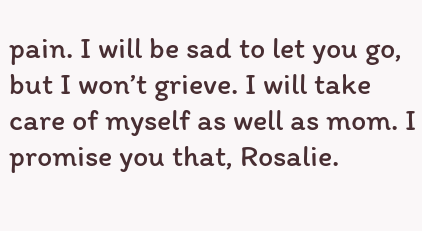pain. I will be sad to let you go, but I won’t grieve. I will take care of myself as well as mom. I promise you that, Rosalie.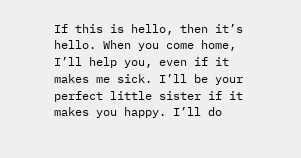If this is hello, then it’s hello. When you come home, I’ll help you, even if it makes me sick. I’ll be your perfect little sister if it makes you happy. I’ll do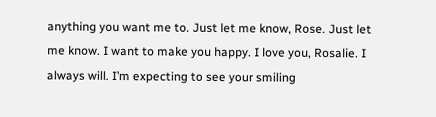anything you want me to. Just let me know, Rose. Just let me know. I want to make you happy. I love you, Rosalie. I always will. I’m expecting to see your smiling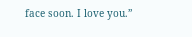face soon. I love you.”